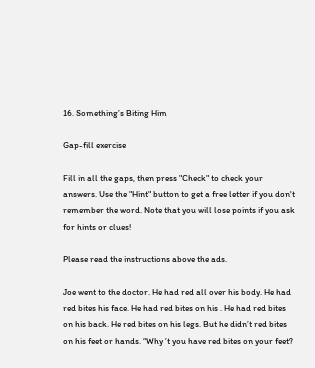16. Something’s Biting Him

Gap-fill exercise

Fill in all the gaps, then press "Check" to check your answers. Use the "Hint" button to get a free letter if you don't remember the word. Note that you will lose points if you ask for hints or clues!

Please read the instructions above the ads.

Joe went to the doctor. He had red all over his body. He had red bites his face. He had red bites on his . He had red bites on his back. He red bites on his legs. But he didn’t red bites on his feet or hands. “Why ’t you have red bites on your feet?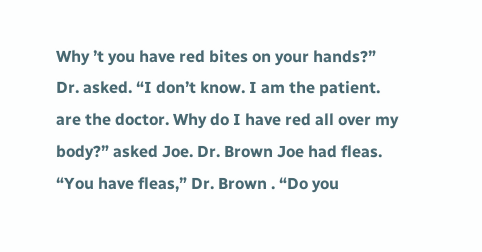Why ’t you have red bites on your hands?” Dr. asked. “I don’t know. I am the patient. are the doctor. Why do I have red all over my body?” asked Joe. Dr. Brown Joe had fleas. “You have fleas,” Dr. Brown . “Do you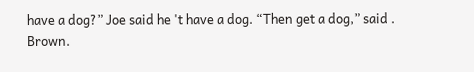have a dog?” Joe said he 't have a dog. “Then get a dog,” said . Brown.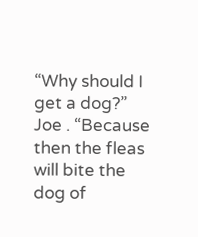“Why should I get a dog?” Joe . “Because then the fleas will bite the dog of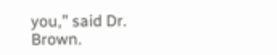you,” said Dr. Brown.